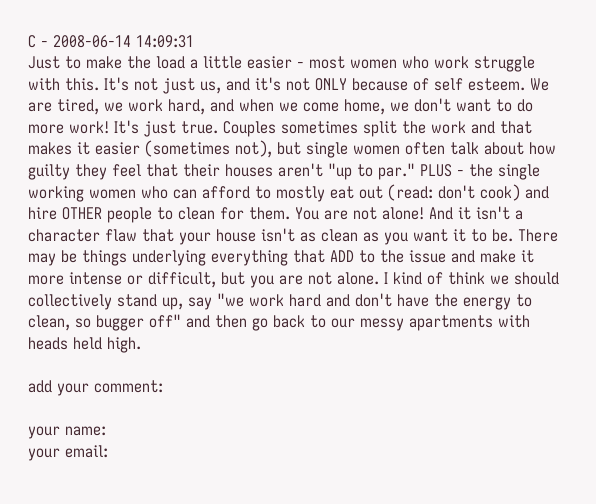C - 2008-06-14 14:09:31
Just to make the load a little easier - most women who work struggle with this. It's not just us, and it's not ONLY because of self esteem. We are tired, we work hard, and when we come home, we don't want to do more work! It's just true. Couples sometimes split the work and that makes it easier (sometimes not), but single women often talk about how guilty they feel that their houses aren't "up to par." PLUS - the single working women who can afford to mostly eat out (read: don't cook) and hire OTHER people to clean for them. You are not alone! And it isn't a character flaw that your house isn't as clean as you want it to be. There may be things underlying everything that ADD to the issue and make it more intense or difficult, but you are not alone. I kind of think we should collectively stand up, say "we work hard and don't have the energy to clean, so bugger off" and then go back to our messy apartments with heads held high.

add your comment:

your name:
your email: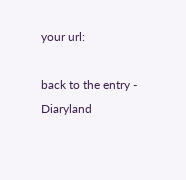your url:

back to the entry - Diaryland